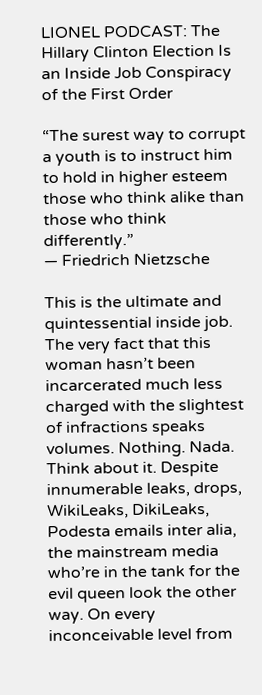LIONEL PODCAST: The Hillary Clinton Election Is an Inside Job Conspiracy of the First Order

“The surest way to corrupt a youth is to instruct him to hold in higher esteem those who think alike than those who think differently.”
― Friedrich Nietzsche

This is the ultimate and quintessential inside job. The very fact that this woman hasn’t been incarcerated much less charged with the slightest of infractions speaks volumes. Nothing. Nada. Think about it. Despite innumerable leaks, drops, WikiLeaks, DikiLeaks, Podesta emails inter alia, the mainstream media who’re in the tank for the evil queen look the other way. On every inconceivable level from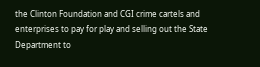the Clinton Foundation and CGI crime cartels and enterprises to pay for play and selling out the State Department to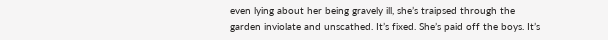even lying about her being gravely ill, she’s traipsed through the garden inviolate and unscathed. It’s fixed. She’s paid off the boys. It’s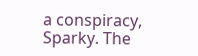a conspiracy, Sparky. The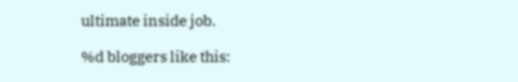ultimate inside job.

%d bloggers like this: